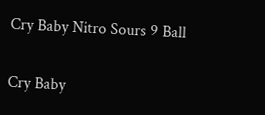Cry Baby Nitro Sours 9 Ball


Cry Baby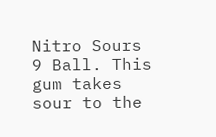Nitro Sours 9 Ball. This gum takes sour to the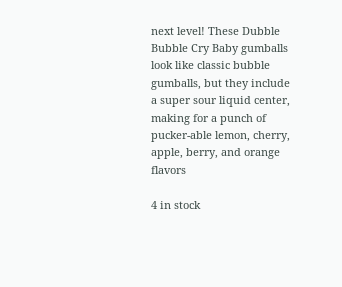next level! These Dubble Bubble Cry Baby gumballs look like classic bubble gumballs, but they include a super sour liquid center, making for a punch of pucker-able lemon, cherry, apple, berry, and orange flavors

4 in stock